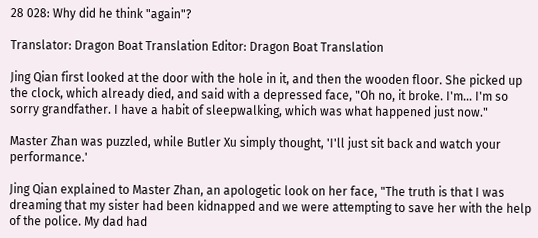28 028: Why did he think "again"?

Translator: Dragon Boat Translation Editor: Dragon Boat Translation

Jing Qian first looked at the door with the hole in it, and then the wooden floor. She picked up the clock, which already died, and said with a depressed face, "Oh no, it broke. I'm… I'm so sorry grandfather. I have a habit of sleepwalking, which was what happened just now."

Master Zhan was puzzled, while Butler Xu simply thought, 'I'll just sit back and watch your performance.'

Jing Qian explained to Master Zhan, an apologetic look on her face, "The truth is that I was dreaming that my sister had been kidnapped and we were attempting to save her with the help of the police. My dad had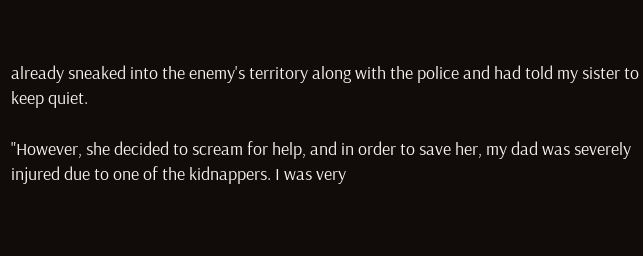already sneaked into the enemy's territory along with the police and had told my sister to keep quiet.

"However, she decided to scream for help, and in order to save her, my dad was severely injured due to one of the kidnappers. I was very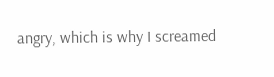angry, which is why I screamed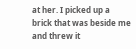at her. I picked up a brick that was beside me and threw it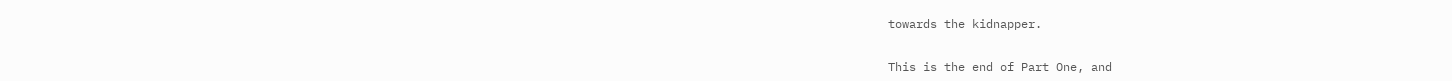towards the kidnapper.


This is the end of Part One, and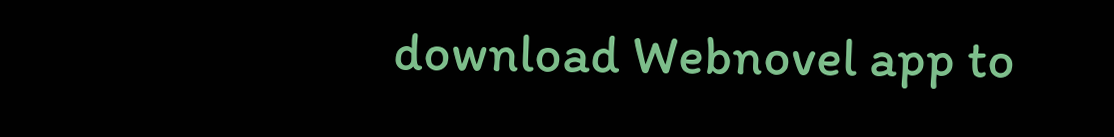download Webnovel app to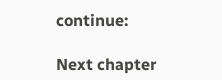continue:

Next chapter